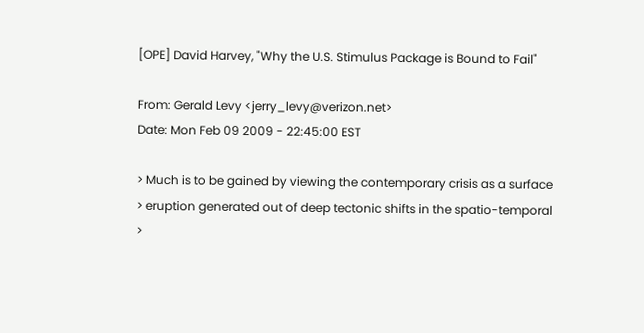[OPE] David Harvey, "Why the U.S. Stimulus Package is Bound to Fail"

From: Gerald Levy <jerry_levy@verizon.net>
Date: Mon Feb 09 2009 - 22:45:00 EST

> Much is to be gained by viewing the contemporary crisis as a surface
> eruption generated out of deep tectonic shifts in the spatio-temporal
>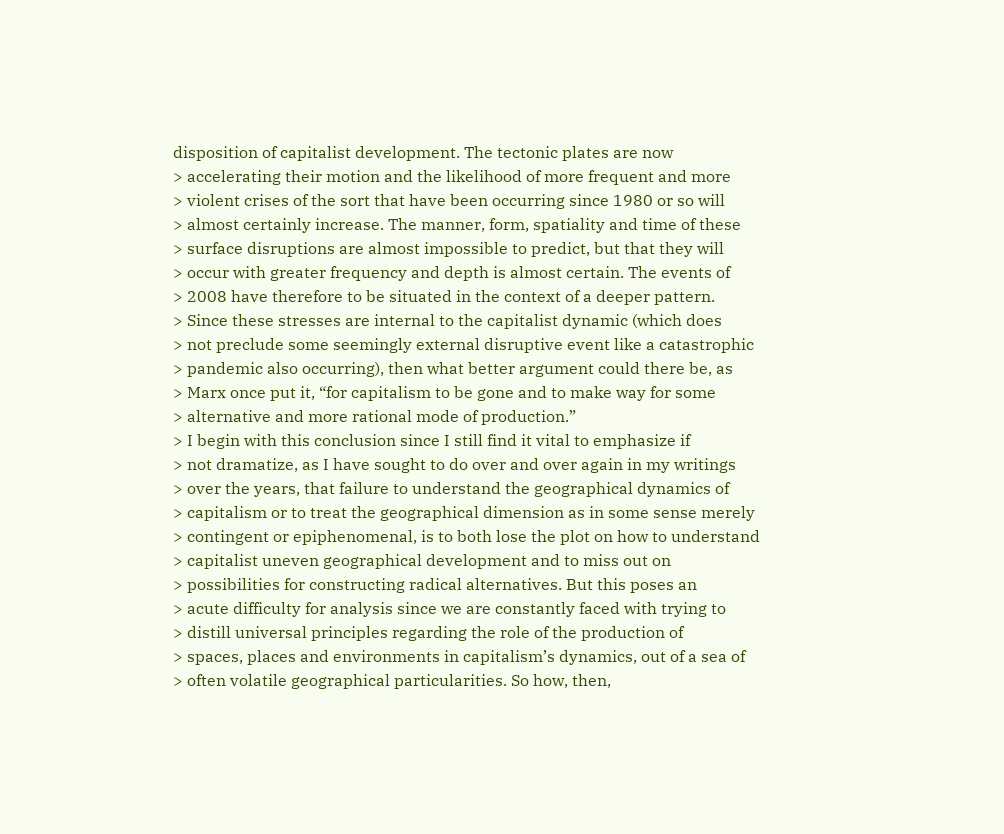disposition of capitalist development. The tectonic plates are now
> accelerating their motion and the likelihood of more frequent and more
> violent crises of the sort that have been occurring since 1980 or so will
> almost certainly increase. The manner, form, spatiality and time of these
> surface disruptions are almost impossible to predict, but that they will
> occur with greater frequency and depth is almost certain. The events of
> 2008 have therefore to be situated in the context of a deeper pattern.
> Since these stresses are internal to the capitalist dynamic (which does
> not preclude some seemingly external disruptive event like a catastrophic
> pandemic also occurring), then what better argument could there be, as
> Marx once put it, “for capitalism to be gone and to make way for some
> alternative and more rational mode of production.”
> I begin with this conclusion since I still find it vital to emphasize if
> not dramatize, as I have sought to do over and over again in my writings
> over the years, that failure to understand the geographical dynamics of
> capitalism or to treat the geographical dimension as in some sense merely
> contingent or epiphenomenal, is to both lose the plot on how to understand
> capitalist uneven geographical development and to miss out on
> possibilities for constructing radical alternatives. But this poses an
> acute difficulty for analysis since we are constantly faced with trying to
> distill universal principles regarding the role of the production of
> spaces, places and environments in capitalism’s dynamics, out of a sea of
> often volatile geographical particularities. So how, then,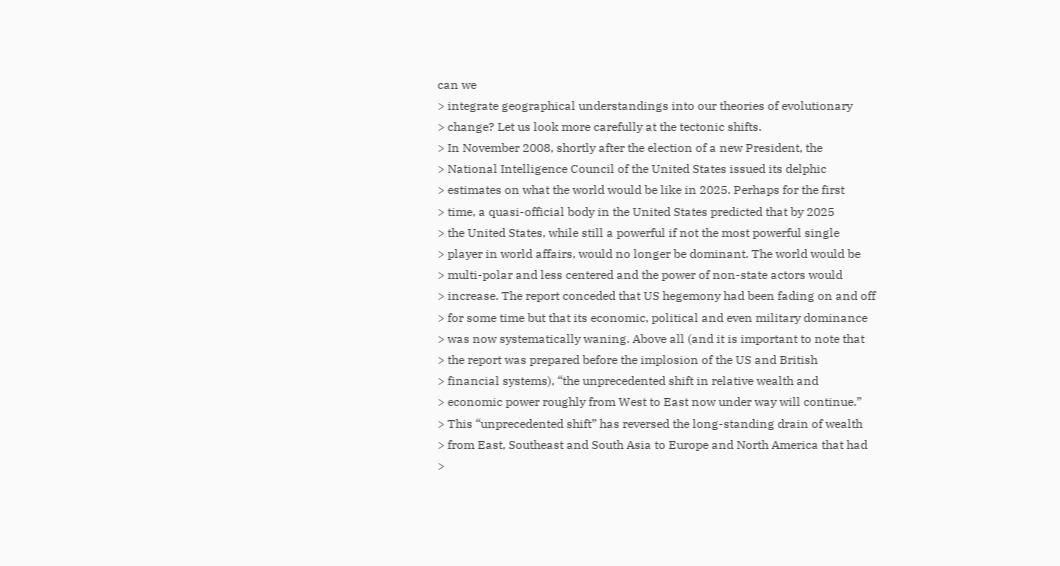can we
> integrate geographical understandings into our theories of evolutionary
> change? Let us look more carefully at the tectonic shifts.
> In November 2008, shortly after the election of a new President, the
> National Intelligence Council of the United States issued its delphic
> estimates on what the world would be like in 2025. Perhaps for the first
> time, a quasi-official body in the United States predicted that by 2025
> the United States, while still a powerful if not the most powerful single
> player in world affairs, would no longer be dominant. The world would be
> multi-polar and less centered and the power of non-state actors would
> increase. The report conceded that US hegemony had been fading on and off
> for some time but that its economic, political and even military dominance
> was now systematically waning. Above all (and it is important to note that
> the report was prepared before the implosion of the US and British
> financial systems), “the unprecedented shift in relative wealth and
> economic power roughly from West to East now under way will continue.”
> This “unprecedented shift” has reversed the long-standing drain of wealth
> from East, Southeast and South Asia to Europe and North America that had
>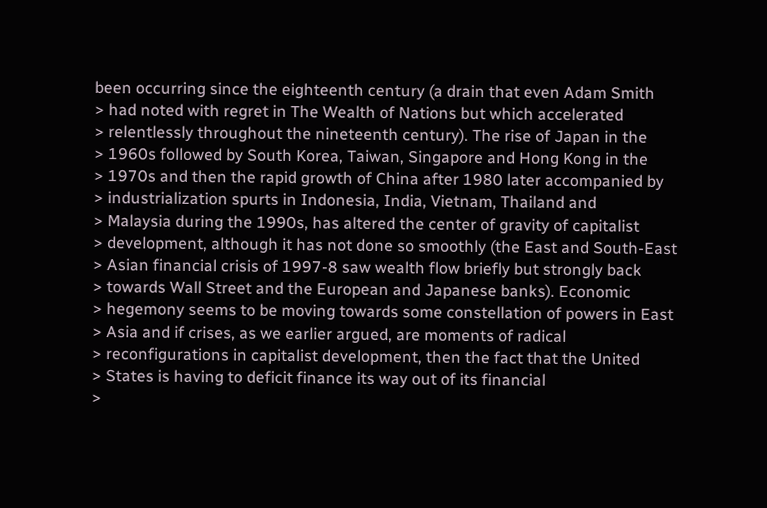been occurring since the eighteenth century (a drain that even Adam Smith
> had noted with regret in The Wealth of Nations but which accelerated
> relentlessly throughout the nineteenth century). The rise of Japan in the
> 1960s followed by South Korea, Taiwan, Singapore and Hong Kong in the
> 1970s and then the rapid growth of China after 1980 later accompanied by
> industrialization spurts in Indonesia, India, Vietnam, Thailand and
> Malaysia during the 1990s, has altered the center of gravity of capitalist
> development, although it has not done so smoothly (the East and South-East
> Asian financial crisis of 1997-8 saw wealth flow briefly but strongly back
> towards Wall Street and the European and Japanese banks). Economic
> hegemony seems to be moving towards some constellation of powers in East
> Asia and if crises, as we earlier argued, are moments of radical
> reconfigurations in capitalist development, then the fact that the United
> States is having to deficit finance its way out of its financial
>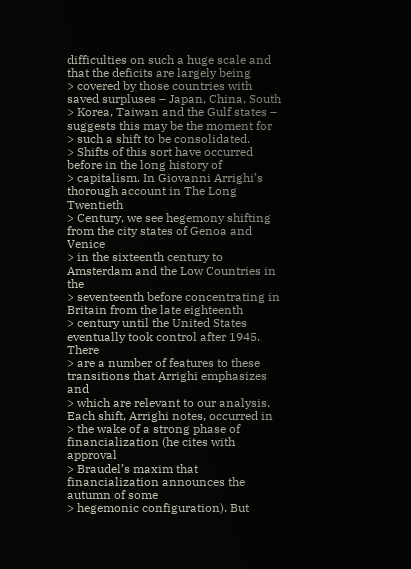difficulties on such a huge scale and that the deficits are largely being
> covered by those countries with saved surpluses – Japan, China, South
> Korea, Taiwan and the Gulf states – suggests this may be the moment for
> such a shift to be consolidated.
> Shifts of this sort have occurred before in the long history of
> capitalism. In Giovanni Arrighi’s thorough account in The Long Twentieth
> Century, we see hegemony shifting from the city states of Genoa and Venice
> in the sixteenth century to Amsterdam and the Low Countries in the
> seventeenth before concentrating in Britain from the late eighteenth
> century until the United States eventually took control after 1945. There
> are a number of features to these transitions that Arrighi emphasizes and
> which are relevant to our analysis. Each shift, Arrighi notes, occurred in
> the wake of a strong phase of financialization (he cites with approval
> Braudel’s maxim that financialization announces the autumn of some
> hegemonic configuration). But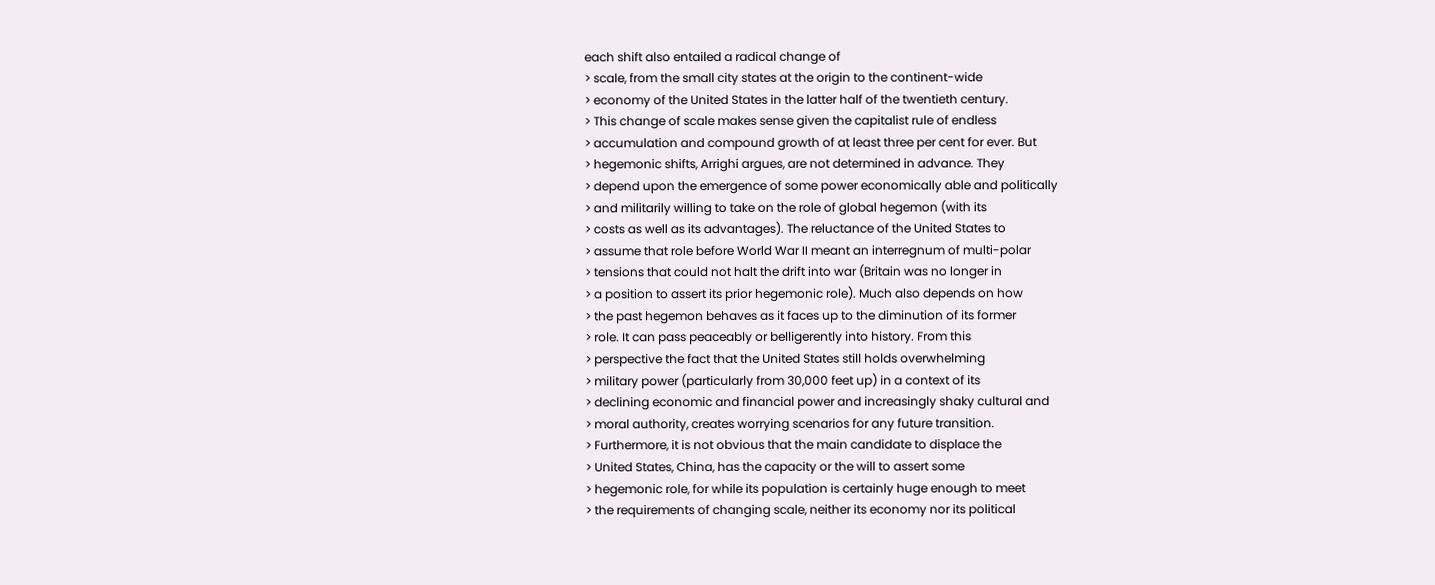each shift also entailed a radical change of
> scale, from the small city states at the origin to the continent-wide
> economy of the United States in the latter half of the twentieth century.
> This change of scale makes sense given the capitalist rule of endless
> accumulation and compound growth of at least three per cent for ever. But
> hegemonic shifts, Arrighi argues, are not determined in advance. They
> depend upon the emergence of some power economically able and politically
> and militarily willing to take on the role of global hegemon (with its
> costs as well as its advantages). The reluctance of the United States to
> assume that role before World War II meant an interregnum of multi-polar
> tensions that could not halt the drift into war (Britain was no longer in
> a position to assert its prior hegemonic role). Much also depends on how
> the past hegemon behaves as it faces up to the diminution of its former
> role. It can pass peaceably or belligerently into history. From this
> perspective the fact that the United States still holds overwhelming
> military power (particularly from 30,000 feet up) in a context of its
> declining economic and financial power and increasingly shaky cultural and
> moral authority, creates worrying scenarios for any future transition.
> Furthermore, it is not obvious that the main candidate to displace the
> United States, China, has the capacity or the will to assert some
> hegemonic role, for while its population is certainly huge enough to meet
> the requirements of changing scale, neither its economy nor its political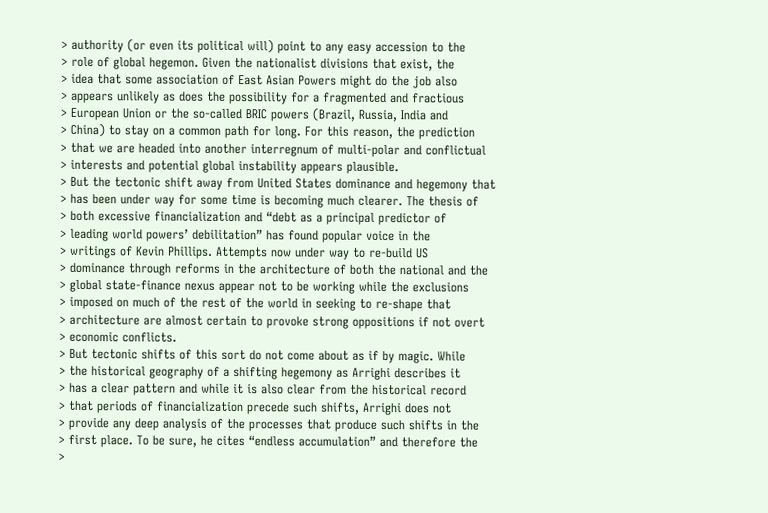> authority (or even its political will) point to any easy accession to the
> role of global hegemon. Given the nationalist divisions that exist, the
> idea that some association of East Asian Powers might do the job also
> appears unlikely as does the possibility for a fragmented and fractious
> European Union or the so-called BRIC powers (Brazil, Russia, India and
> China) to stay on a common path for long. For this reason, the prediction
> that we are headed into another interregnum of multi-polar and conflictual
> interests and potential global instability appears plausible.
> But the tectonic shift away from United States dominance and hegemony that
> has been under way for some time is becoming much clearer. The thesis of
> both excessive financialization and “debt as a principal predictor of
> leading world powers’ debilitation” has found popular voice in the
> writings of Kevin Phillips. Attempts now under way to re-build US
> dominance through reforms in the architecture of both the national and the
> global state-finance nexus appear not to be working while the exclusions
> imposed on much of the rest of the world in seeking to re-shape that
> architecture are almost certain to provoke strong oppositions if not overt
> economic conflicts.
> But tectonic shifts of this sort do not come about as if by magic. While
> the historical geography of a shifting hegemony as Arrighi describes it
> has a clear pattern and while it is also clear from the historical record
> that periods of financialization precede such shifts, Arrighi does not
> provide any deep analysis of the processes that produce such shifts in the
> first place. To be sure, he cites “endless accumulation” and therefore the
>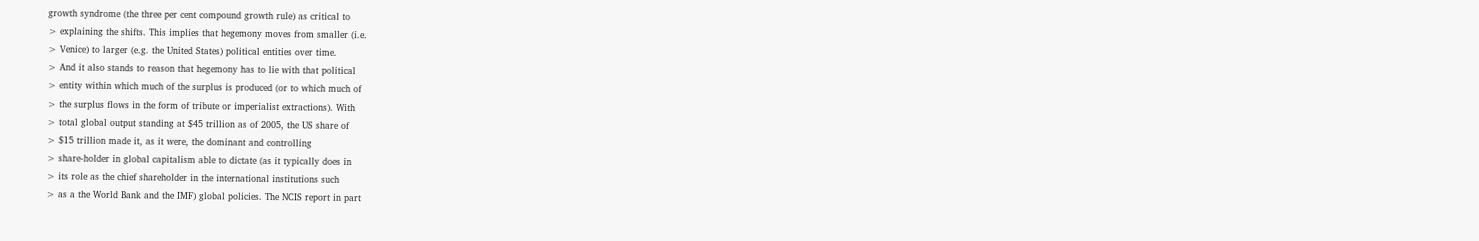growth syndrome (the three per cent compound growth rule) as critical to
> explaining the shifts. This implies that hegemony moves from smaller (i.e.
> Venice) to larger (e.g. the United States) political entities over time.
> And it also stands to reason that hegemony has to lie with that political
> entity within which much of the surplus is produced (or to which much of
> the surplus flows in the form of tribute or imperialist extractions). With
> total global output standing at $45 trillion as of 2005, the US share of
> $15 trillion made it, as it were, the dominant and controlling
> share-holder in global capitalism able to dictate (as it typically does in
> its role as the chief shareholder in the international institutions such
> as a the World Bank and the IMF) global policies. The NCIS report in part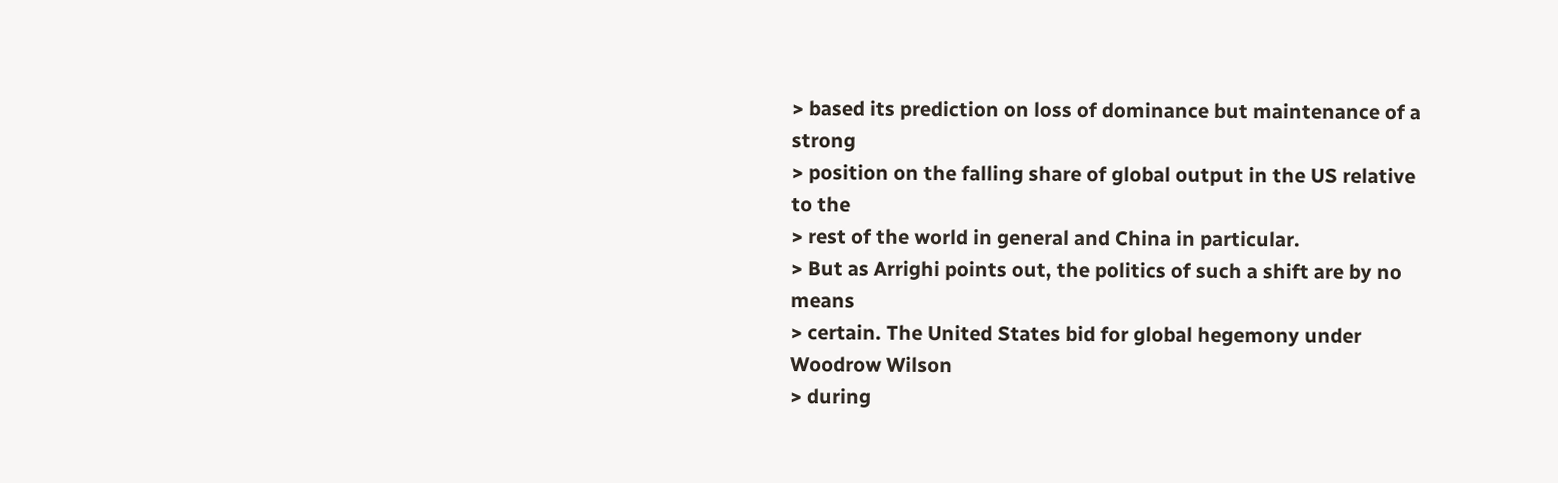> based its prediction on loss of dominance but maintenance of a strong
> position on the falling share of global output in the US relative to the
> rest of the world in general and China in particular.
> But as Arrighi points out, the politics of such a shift are by no means
> certain. The United States bid for global hegemony under Woodrow Wilson
> during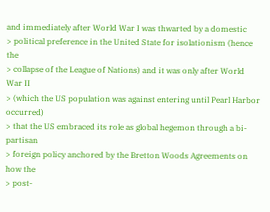and immediately after World War I was thwarted by a domestic
> political preference in the United State for isolationism (hence the
> collapse of the League of Nations) and it was only after World War II
> (which the US population was against entering until Pearl Harbor occurred)
> that the US embraced its role as global hegemon through a bi-partisan
> foreign policy anchored by the Bretton Woods Agreements on how the
> post-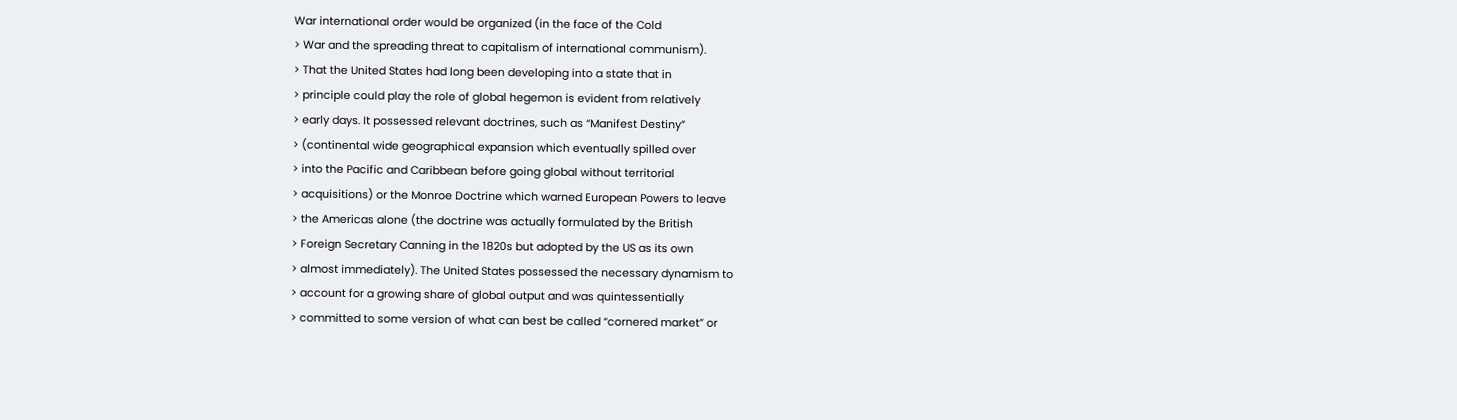War international order would be organized (in the face of the Cold
> War and the spreading threat to capitalism of international communism).
> That the United States had long been developing into a state that in
> principle could play the role of global hegemon is evident from relatively
> early days. It possessed relevant doctrines, such as “Manifest Destiny”
> (continental wide geographical expansion which eventually spilled over
> into the Pacific and Caribbean before going global without territorial
> acquisitions) or the Monroe Doctrine which warned European Powers to leave
> the Americas alone (the doctrine was actually formulated by the British
> Foreign Secretary Canning in the 1820s but adopted by the US as its own
> almost immediately). The United States possessed the necessary dynamism to
> account for a growing share of global output and was quintessentially
> committed to some version of what can best be called “cornered market” or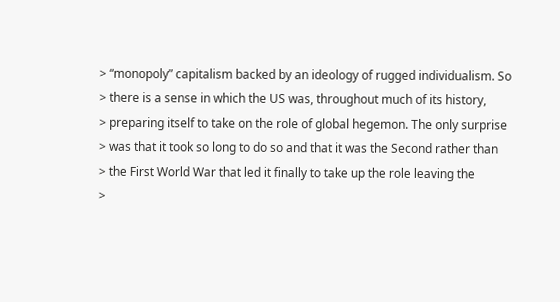> “monopoly” capitalism backed by an ideology of rugged individualism. So
> there is a sense in which the US was, throughout much of its history,
> preparing itself to take on the role of global hegemon. The only surprise
> was that it took so long to do so and that it was the Second rather than
> the First World War that led it finally to take up the role leaving the
>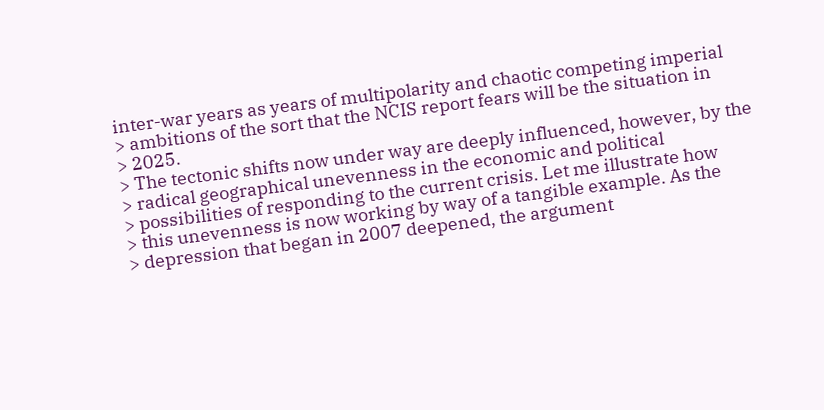inter-war years as years of multipolarity and chaotic competing imperial
> ambitions of the sort that the NCIS report fears will be the situation in
> 2025.
> The tectonic shifts now under way are deeply influenced, however, by the
> radical geographical unevenness in the economic and political
> possibilities of responding to the current crisis. Let me illustrate how
> this unevenness is now working by way of a tangible example. As the
> depression that began in 2007 deepened, the argument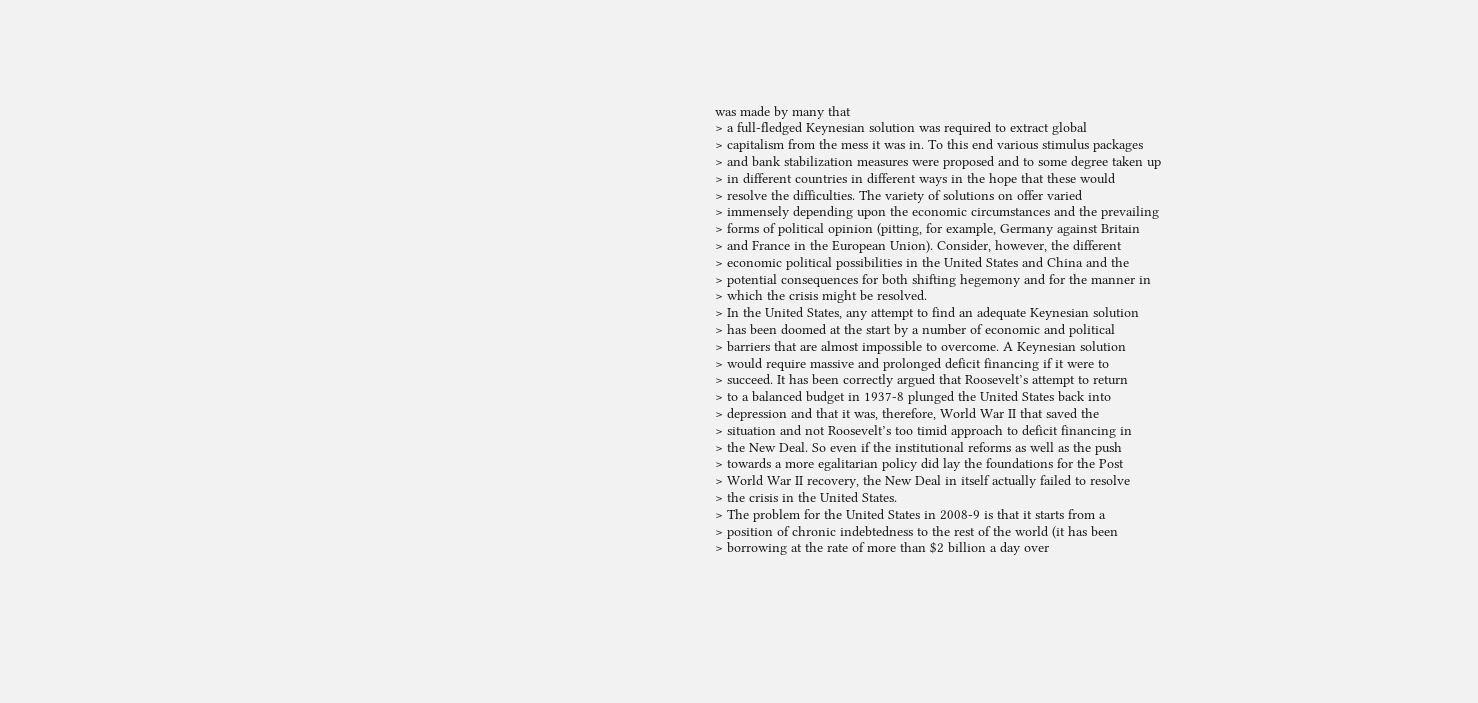was made by many that
> a full-fledged Keynesian solution was required to extract global
> capitalism from the mess it was in. To this end various stimulus packages
> and bank stabilization measures were proposed and to some degree taken up
> in different countries in different ways in the hope that these would
> resolve the difficulties. The variety of solutions on offer varied
> immensely depending upon the economic circumstances and the prevailing
> forms of political opinion (pitting, for example, Germany against Britain
> and France in the European Union). Consider, however, the different
> economic political possibilities in the United States and China and the
> potential consequences for both shifting hegemony and for the manner in
> which the crisis might be resolved.
> In the United States, any attempt to find an adequate Keynesian solution
> has been doomed at the start by a number of economic and political
> barriers that are almost impossible to overcome. A Keynesian solution
> would require massive and prolonged deficit financing if it were to
> succeed. It has been correctly argued that Roosevelt’s attempt to return
> to a balanced budget in 1937-8 plunged the United States back into
> depression and that it was, therefore, World War II that saved the
> situation and not Roosevelt’s too timid approach to deficit financing in
> the New Deal. So even if the institutional reforms as well as the push
> towards a more egalitarian policy did lay the foundations for the Post
> World War II recovery, the New Deal in itself actually failed to resolve
> the crisis in the United States.
> The problem for the United States in 2008-9 is that it starts from a
> position of chronic indebtedness to the rest of the world (it has been
> borrowing at the rate of more than $2 billion a day over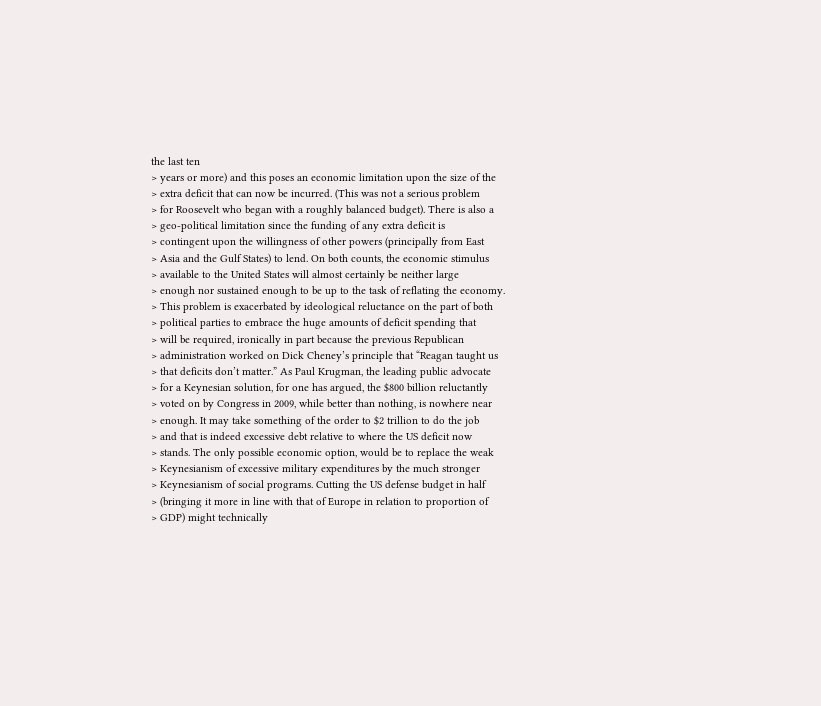the last ten
> years or more) and this poses an economic limitation upon the size of the
> extra deficit that can now be incurred. (This was not a serious problem
> for Roosevelt who began with a roughly balanced budget). There is also a
> geo-political limitation since the funding of any extra deficit is
> contingent upon the willingness of other powers (principally from East
> Asia and the Gulf States) to lend. On both counts, the economic stimulus
> available to the United States will almost certainly be neither large
> enough nor sustained enough to be up to the task of reflating the economy.
> This problem is exacerbated by ideological reluctance on the part of both
> political parties to embrace the huge amounts of deficit spending that
> will be required, ironically in part because the previous Republican
> administration worked on Dick Cheney’s principle that “Reagan taught us
> that deficits don’t matter.” As Paul Krugman, the leading public advocate
> for a Keynesian solution, for one has argued, the $800 billion reluctantly
> voted on by Congress in 2009, while better than nothing, is nowhere near
> enough. It may take something of the order to $2 trillion to do the job
> and that is indeed excessive debt relative to where the US deficit now
> stands. The only possible economic option, would be to replace the weak
> Keynesianism of excessive military expenditures by the much stronger
> Keynesianism of social programs. Cutting the US defense budget in half
> (bringing it more in line with that of Europe in relation to proportion of
> GDP) might technically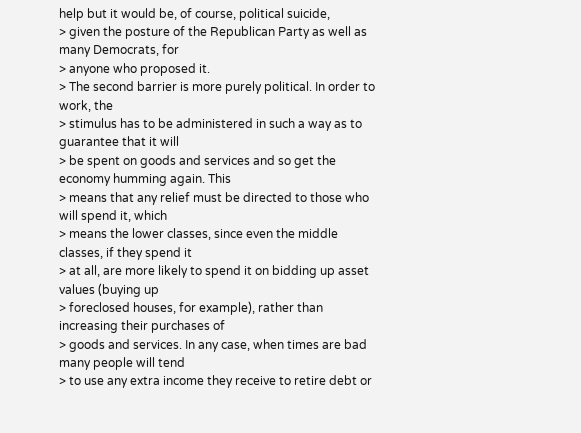help but it would be, of course, political suicide,
> given the posture of the Republican Party as well as many Democrats, for
> anyone who proposed it.
> The second barrier is more purely political. In order to work, the
> stimulus has to be administered in such a way as to guarantee that it will
> be spent on goods and services and so get the economy humming again. This
> means that any relief must be directed to those who will spend it, which
> means the lower classes, since even the middle classes, if they spend it
> at all, are more likely to spend it on bidding up asset values (buying up
> foreclosed houses, for example), rather than increasing their purchases of
> goods and services. In any case, when times are bad many people will tend
> to use any extra income they receive to retire debt or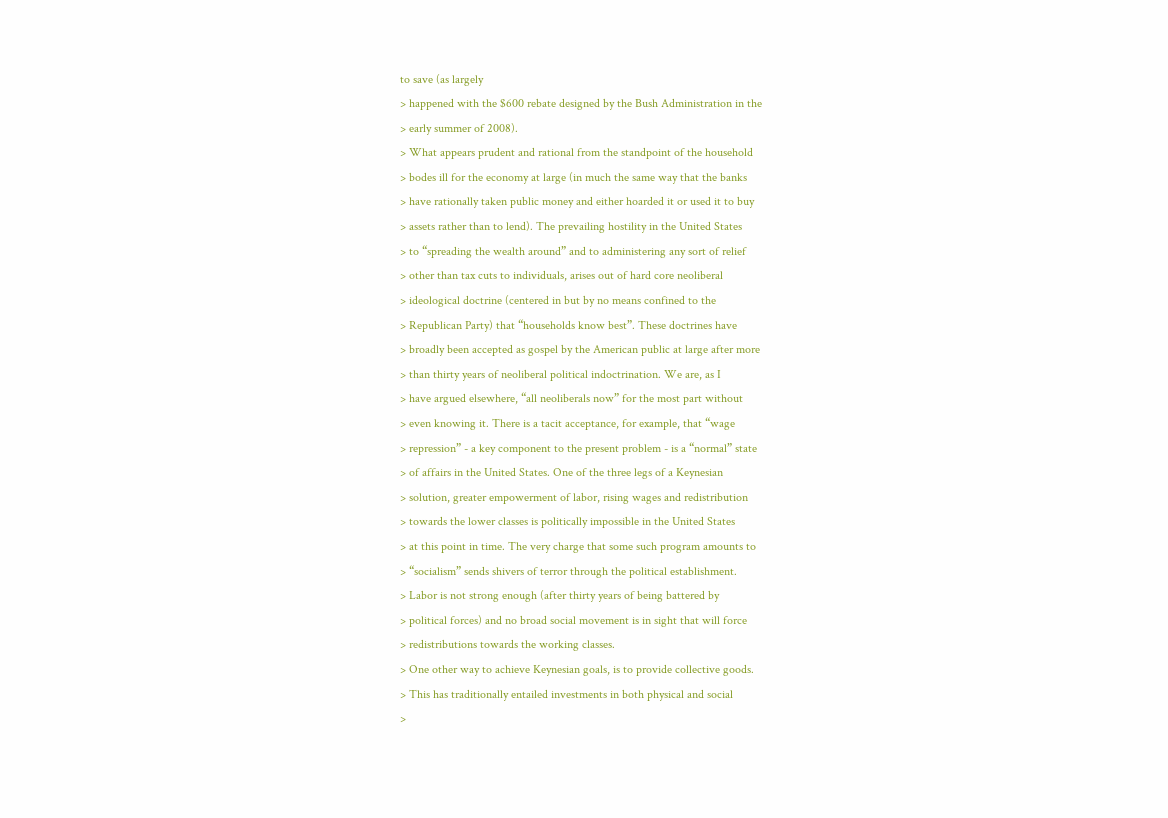to save (as largely
> happened with the $600 rebate designed by the Bush Administration in the
> early summer of 2008).
> What appears prudent and rational from the standpoint of the household
> bodes ill for the economy at large (in much the same way that the banks
> have rationally taken public money and either hoarded it or used it to buy
> assets rather than to lend). The prevailing hostility in the United States
> to “spreading the wealth around” and to administering any sort of relief
> other than tax cuts to individuals, arises out of hard core neoliberal
> ideological doctrine (centered in but by no means confined to the
> Republican Party) that “households know best”. These doctrines have
> broadly been accepted as gospel by the American public at large after more
> than thirty years of neoliberal political indoctrination. We are, as I
> have argued elsewhere, “all neoliberals now” for the most part without
> even knowing it. There is a tacit acceptance, for example, that “wage
> repression” - a key component to the present problem - is a “normal” state
> of affairs in the United States. One of the three legs of a Keynesian
> solution, greater empowerment of labor, rising wages and redistribution
> towards the lower classes is politically impossible in the United States
> at this point in time. The very charge that some such program amounts to
> “socialism” sends shivers of terror through the political establishment.
> Labor is not strong enough (after thirty years of being battered by
> political forces) and no broad social movement is in sight that will force
> redistributions towards the working classes.
> One other way to achieve Keynesian goals, is to provide collective goods.
> This has traditionally entailed investments in both physical and social
>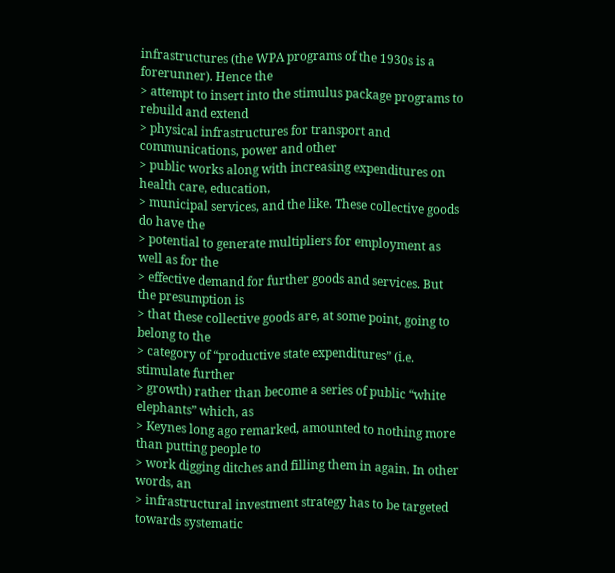infrastructures (the WPA programs of the 1930s is a forerunner). Hence the
> attempt to insert into the stimulus package programs to rebuild and extend
> physical infrastructures for transport and communications, power and other
> public works along with increasing expenditures on health care, education,
> municipal services, and the like. These collective goods do have the
> potential to generate multipliers for employment as well as for the
> effective demand for further goods and services. But the presumption is
> that these collective goods are, at some point, going to belong to the
> category of “productive state expenditures” (i.e. stimulate further
> growth) rather than become a series of public “white elephants” which, as
> Keynes long ago remarked, amounted to nothing more than putting people to
> work digging ditches and filling them in again. In other words, an
> infrastructural investment strategy has to be targeted towards systematic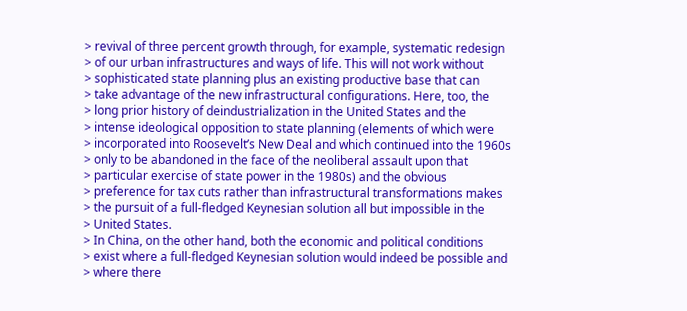> revival of three percent growth through, for example, systematic redesign
> of our urban infrastructures and ways of life. This will not work without
> sophisticated state planning plus an existing productive base that can
> take advantage of the new infrastructural configurations. Here, too, the
> long prior history of deindustrialization in the United States and the
> intense ideological opposition to state planning (elements of which were
> incorporated into Roosevelt’s New Deal and which continued into the 1960s
> only to be abandoned in the face of the neoliberal assault upon that
> particular exercise of state power in the 1980s) and the obvious
> preference for tax cuts rather than infrastructural transformations makes
> the pursuit of a full-fledged Keynesian solution all but impossible in the
> United States.
> In China, on the other hand, both the economic and political conditions
> exist where a full-fledged Keynesian solution would indeed be possible and
> where there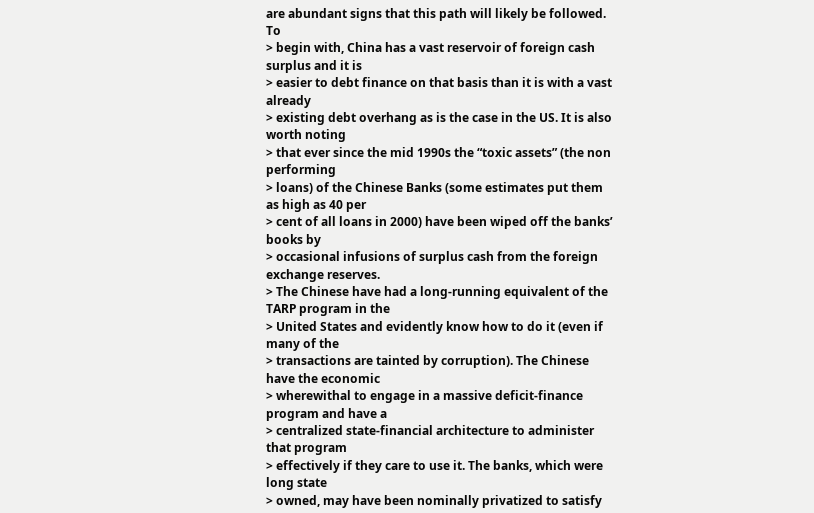are abundant signs that this path will likely be followed. To
> begin with, China has a vast reservoir of foreign cash surplus and it is
> easier to debt finance on that basis than it is with a vast already
> existing debt overhang as is the case in the US. It is also worth noting
> that ever since the mid 1990s the “toxic assets” (the non performing
> loans) of the Chinese Banks (some estimates put them as high as 40 per
> cent of all loans in 2000) have been wiped off the banks’ books by
> occasional infusions of surplus cash from the foreign exchange reserves.
> The Chinese have had a long-running equivalent of the TARP program in the
> United States and evidently know how to do it (even if many of the
> transactions are tainted by corruption). The Chinese have the economic
> wherewithal to engage in a massive deficit-finance program and have a
> centralized state-financial architecture to administer that program
> effectively if they care to use it. The banks, which were long state
> owned, may have been nominally privatized to satisfy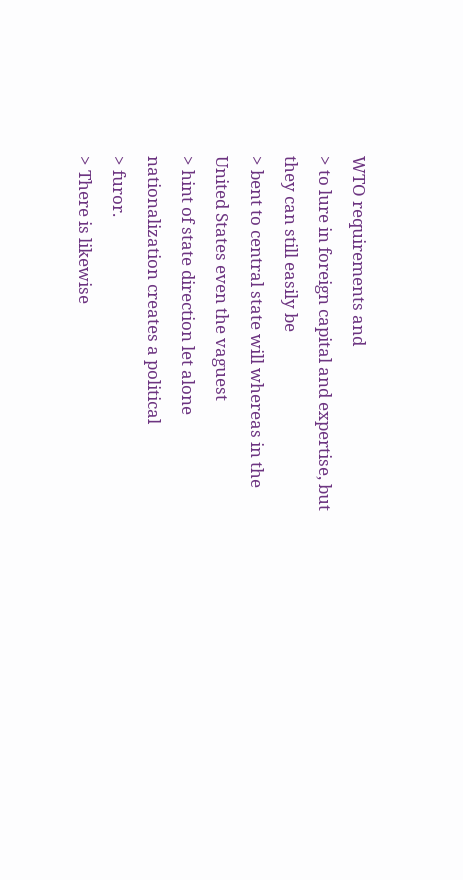WTO requirements and
> to lure in foreign capital and expertise, but they can still easily be
> bent to central state will whereas in the United States even the vaguest
> hint of state direction let alone nationalization creates a political
> furor.
> There is likewise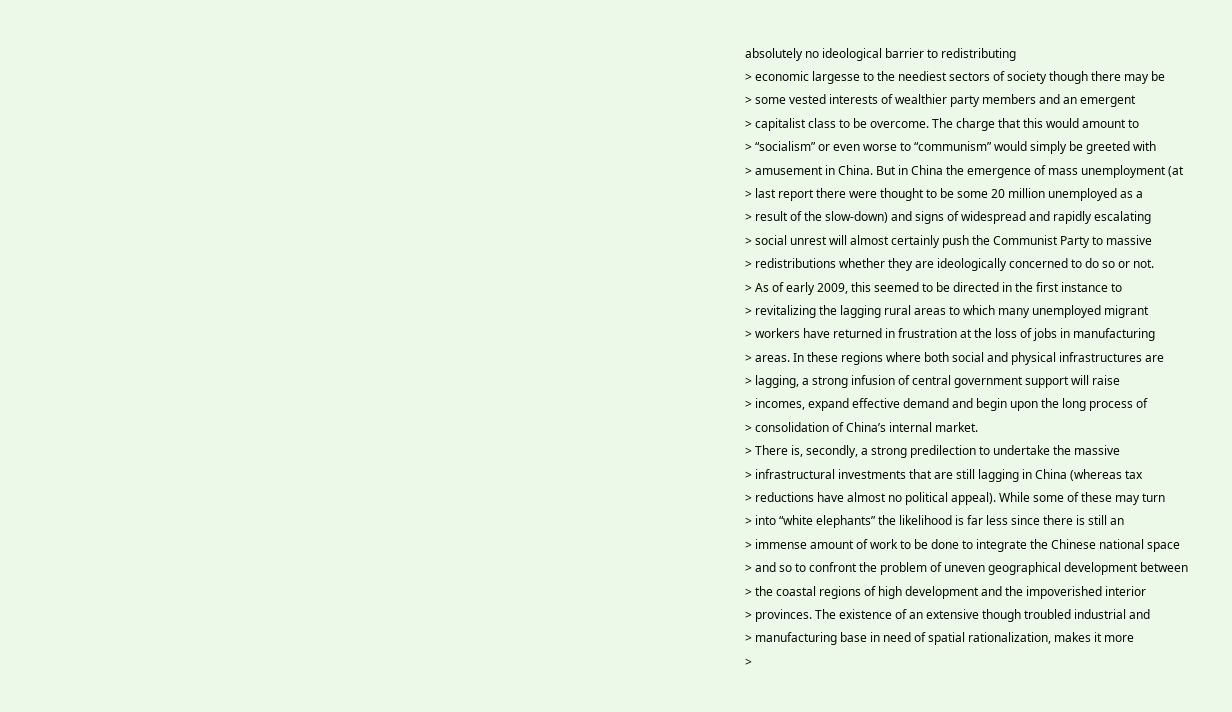absolutely no ideological barrier to redistributing
> economic largesse to the neediest sectors of society though there may be
> some vested interests of wealthier party members and an emergent
> capitalist class to be overcome. The charge that this would amount to
> “socialism” or even worse to “communism” would simply be greeted with
> amusement in China. But in China the emergence of mass unemployment (at
> last report there were thought to be some 20 million unemployed as a
> result of the slow-down) and signs of widespread and rapidly escalating
> social unrest will almost certainly push the Communist Party to massive
> redistributions whether they are ideologically concerned to do so or not.
> As of early 2009, this seemed to be directed in the first instance to
> revitalizing the lagging rural areas to which many unemployed migrant
> workers have returned in frustration at the loss of jobs in manufacturing
> areas. In these regions where both social and physical infrastructures are
> lagging, a strong infusion of central government support will raise
> incomes, expand effective demand and begin upon the long process of
> consolidation of China’s internal market.
> There is, secondly, a strong predilection to undertake the massive
> infrastructural investments that are still lagging in China (whereas tax
> reductions have almost no political appeal). While some of these may turn
> into “white elephants” the likelihood is far less since there is still an
> immense amount of work to be done to integrate the Chinese national space
> and so to confront the problem of uneven geographical development between
> the coastal regions of high development and the impoverished interior
> provinces. The existence of an extensive though troubled industrial and
> manufacturing base in need of spatial rationalization, makes it more
>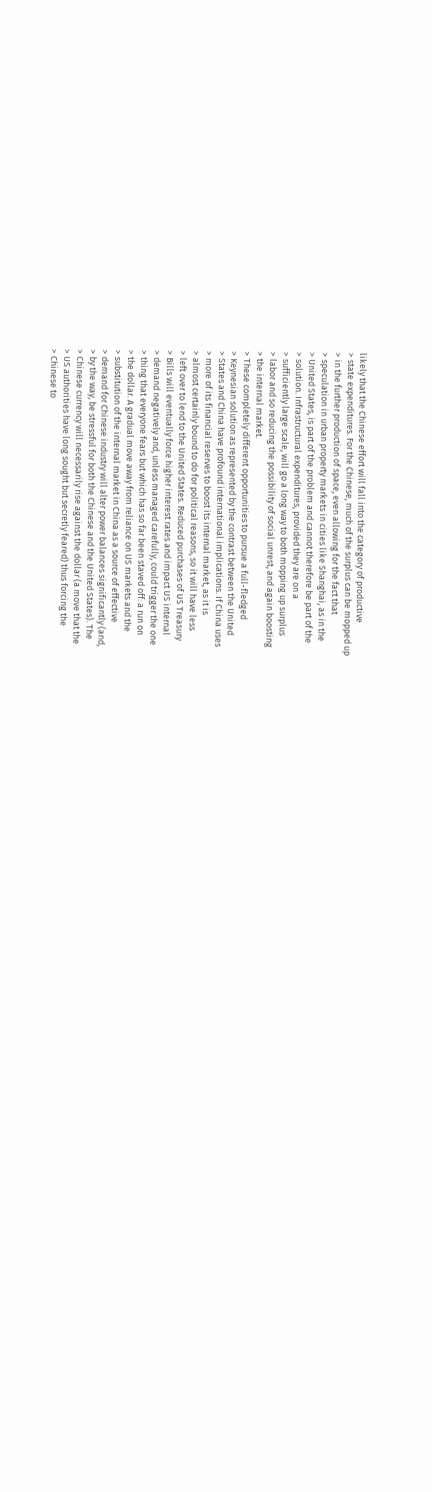likely that the Chinese effort will fall into the category of productive
> state expenditures. For the Chinese, much of the surplus can be mopped up
> in the further production of space, even allowing for the fact that
> speculation in urban property markets in cities like Shanghai, as in the
> United States, is part of the problem and cannot therefore be part of the
> solution. Infrastructural expenditures, provided they are on a
> sufficiently large scale, will go a long way to both mopping up surplus
> labor and so reducing the possibility of social unrest, and again boosting
> the internal market.
> These completely different opportunities to pursue a full-fledged
> Keynesian solution as represented by the contrast between the United
> States and China have profound international implications. If China uses
> more of its financial reserves to boost its internal market, as it is
> almost certainly bound to do for political reasons, so it will have less
> left over to lend to the United States. Reduced purchases of US Treasury
> Bills will eventually force higher interest rates and impact US internal
> demand negatively and, unless managed carefully, could trigger the one
> thing that everyone fears but which has so far been staved off: a run on
> the dollar. A gradual move away from reliance on US markets and the
> substitution of the internal market in China as a source of effective
> demand for Chinese industry will alter power balances significantly (and,
> by the way, be stressful for both the Chinese and the United States). The
> Chinese currency will necessarily rise against the dollar (a move that the
> US authorities have long sought but secretly feared) thus forcing the
> Chinese to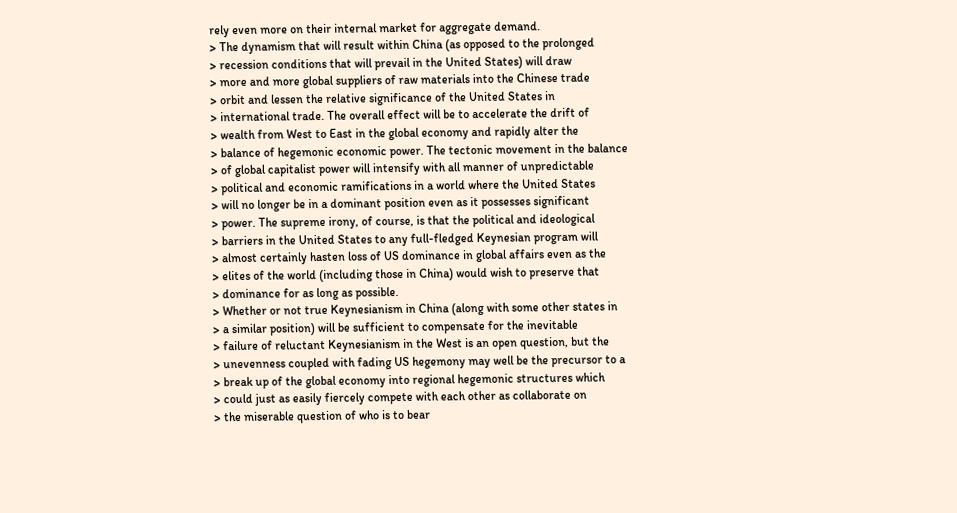rely even more on their internal market for aggregate demand.
> The dynamism that will result within China (as opposed to the prolonged
> recession conditions that will prevail in the United States) will draw
> more and more global suppliers of raw materials into the Chinese trade
> orbit and lessen the relative significance of the United States in
> international trade. The overall effect will be to accelerate the drift of
> wealth from West to East in the global economy and rapidly alter the
> balance of hegemonic economic power. The tectonic movement in the balance
> of global capitalist power will intensify with all manner of unpredictable
> political and economic ramifications in a world where the United States
> will no longer be in a dominant position even as it possesses significant
> power. The supreme irony, of course, is that the political and ideological
> barriers in the United States to any full-fledged Keynesian program will
> almost certainly hasten loss of US dominance in global affairs even as the
> elites of the world (including those in China) would wish to preserve that
> dominance for as long as possible.
> Whether or not true Keynesianism in China (along with some other states in
> a similar position) will be sufficient to compensate for the inevitable
> failure of reluctant Keynesianism in the West is an open question, but the
> unevenness coupled with fading US hegemony may well be the precursor to a
> break up of the global economy into regional hegemonic structures which
> could just as easily fiercely compete with each other as collaborate on
> the miserable question of who is to bear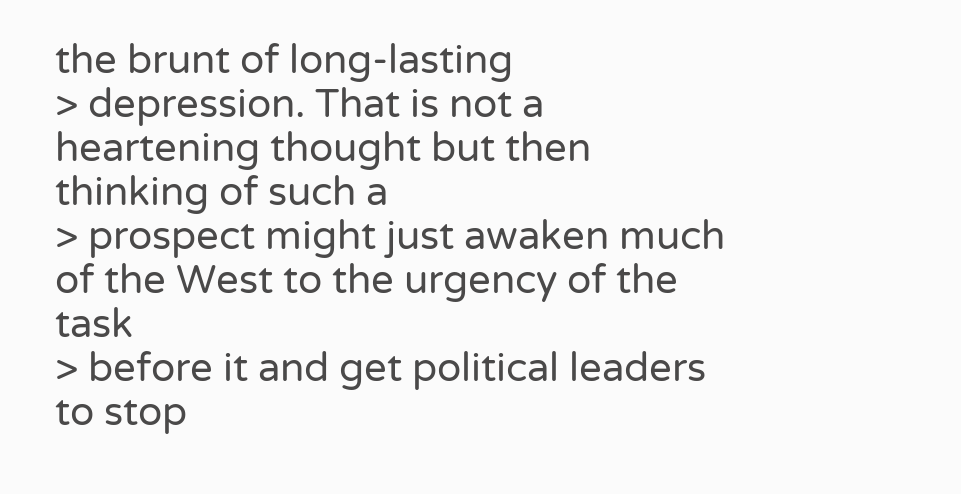the brunt of long-lasting
> depression. That is not a heartening thought but then thinking of such a
> prospect might just awaken much of the West to the urgency of the task
> before it and get political leaders to stop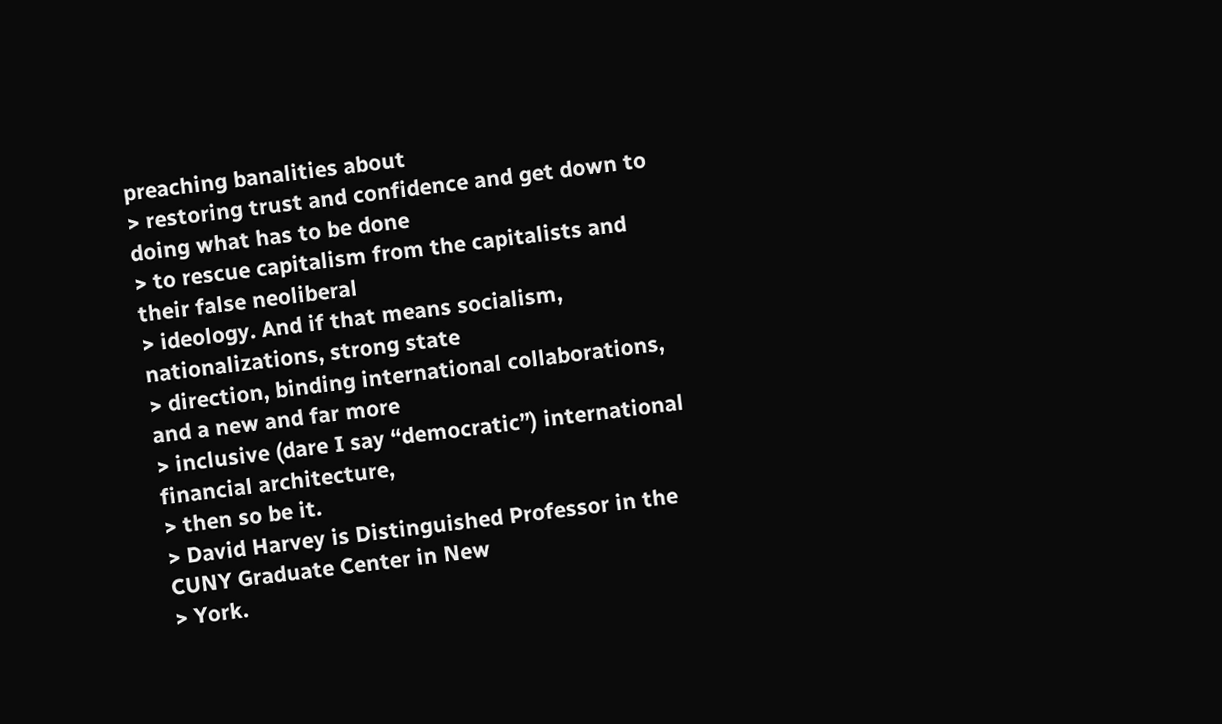preaching banalities about
> restoring trust and confidence and get down to doing what has to be done
> to rescue capitalism from the capitalists and their false neoliberal
> ideology. And if that means socialism, nationalizations, strong state
> direction, binding international collaborations, and a new and far more
> inclusive (dare I say “democratic”) international financial architecture,
> then so be it.
> David Harvey is Distinguished Professor in the CUNY Graduate Center in New
> York.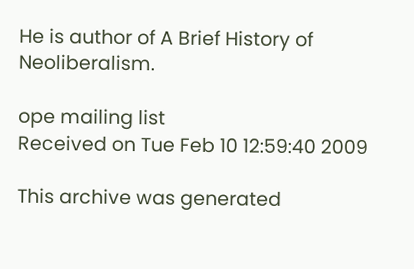He is author of A Brief History of Neoliberalism.

ope mailing list
Received on Tue Feb 10 12:59:40 2009

This archive was generated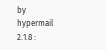by hypermail 2.1.8 :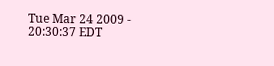Tue Mar 24 2009 - 20:30:37 EDT